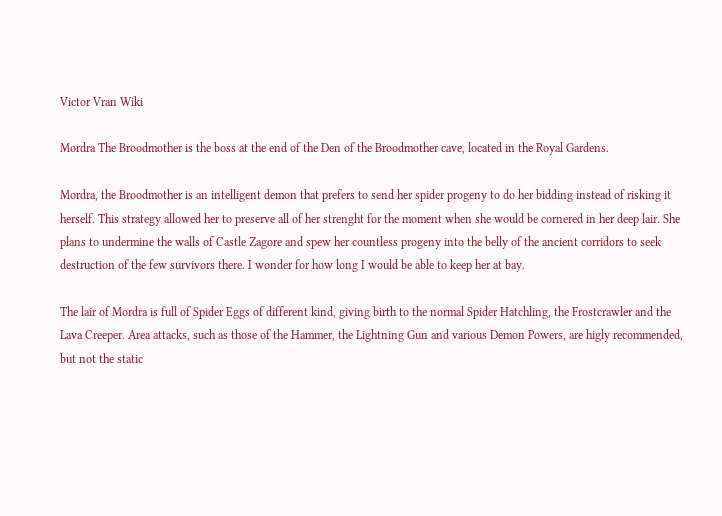Victor Vran Wiki

Mordra The Broodmother is the boss at the end of the Den of the Broodmother cave, located in the Royal Gardens.

Mordra, the Broodmother is an intelligent demon that prefers to send her spider progeny to do her bidding instead of risking it herself. This strategy allowed her to preserve all of her strenght for the moment when she would be cornered in her deep lair. She plans to undermine the walls of Castle Zagore and spew her countless progeny into the belly of the ancient corridors to seek destruction of the few survivors there. I wonder for how long I would be able to keep her at bay.

The lair of Mordra is full of Spider Eggs of different kind, giving birth to the normal Spider Hatchling, the Frostcrawler and the Lava Creeper. Area attacks, such as those of the Hammer, the Lightning Gun and various Demon Powers, are higly recommended, but not the static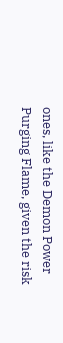ones, like the Demon Power Purging Flame, given the risk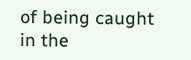of being caught in the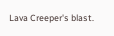Lava Creeper's blast.